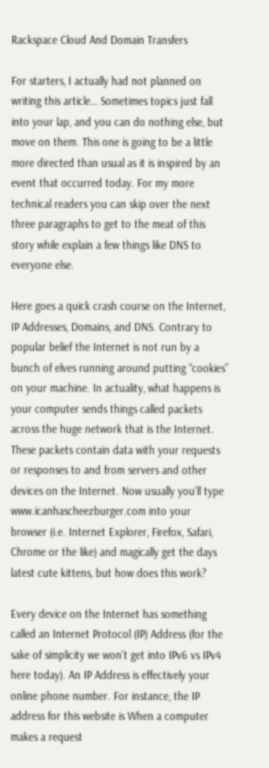Rackspace Cloud And Domain Transfers

For starters, I actually had not planned on writing this article… Sometimes topics just fall into your lap, and you can do nothing else, but move on them. This one is going to be a little more directed than usual as it is inspired by an event that occurred today. For my more technical readers you can skip over the next three paragraphs to get to the meat of this story while explain a few things like DNS to everyone else.

Here goes a quick crash course on the Internet, IP Addresses, Domains, and DNS. Contrary to popular belief the Internet is not run by a bunch of elves running around putting “cookies” on your machine. In actuality, what happens is your computer sends things called packets across the huge network that is the Internet.  These packets contain data with your requests or responses to and from servers and other devices on the Internet. Now usually you’ll type www.icanhascheezburger.com into your browser (i.e. Internet Explorer, Firefox, Safari, Chrome or the like) and magically get the days latest cute kittens, but how does this work?

Every device on the Internet has something called an Internet Protocol (IP) Address (for the sake of simplicity we won’t get into IPv6 vs IPv4 here today). An IP Address is effectively your online phone number. For instance, the IP address for this website is When a computer makes a request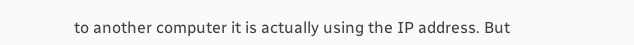to another computer it is actually using the IP address. But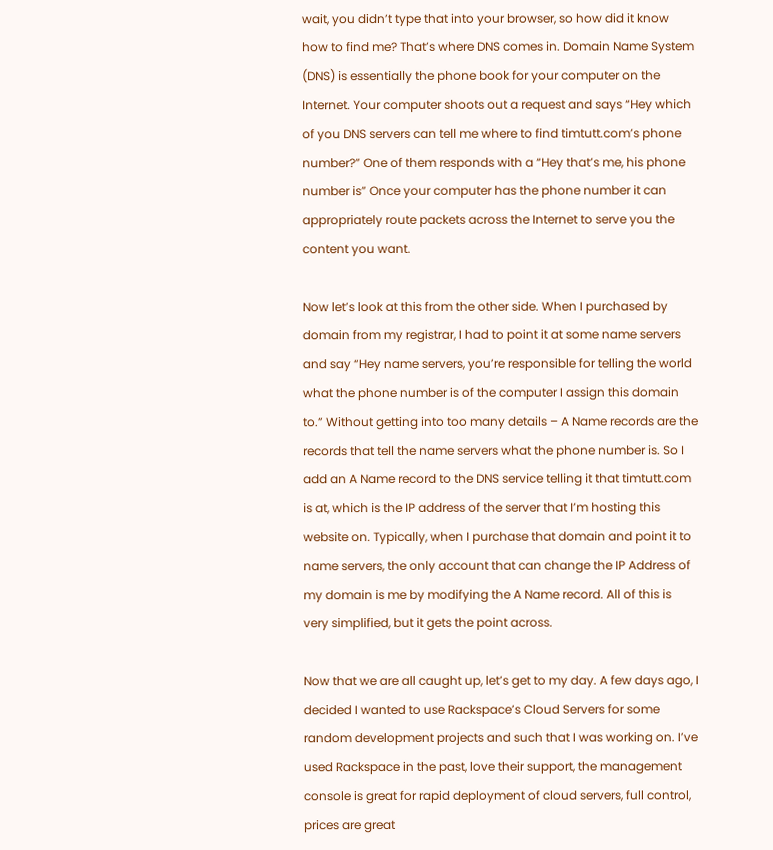wait, you didn’t type that into your browser, so how did it know how to find me? That’s where DNS comes in. Domain Name System (DNS) is essentially the phone book for your computer on the Internet. Your computer shoots out a request and says “Hey which of you DNS servers can tell me where to find timtutt.com’s phone number?” One of them responds with a “Hey that’s me, his phone number is” Once your computer has the phone number it can appropriately route packets across the Internet to serve you the content you want.

Now let’s look at this from the other side. When I purchased by domain from my registrar, I had to point it at some name servers and say “Hey name servers, you’re responsible for telling the world what the phone number is of the computer I assign this domain to.” Without getting into too many details – A Name records are the records that tell the name servers what the phone number is. So I add an A Name record to the DNS service telling it that timtutt.com is at, which is the IP address of the server that I’m hosting this website on. Typically, when I purchase that domain and point it to name servers, the only account that can change the IP Address of my domain is me by modifying the A Name record. All of this is very simplified, but it gets the point across.

Now that we are all caught up, let’s get to my day. A few days ago, I decided I wanted to use Rackspace’s Cloud Servers for some random development projects and such that I was working on. I’ve used Rackspace in the past, love their support, the management console is great for rapid deployment of cloud servers, full control, prices are great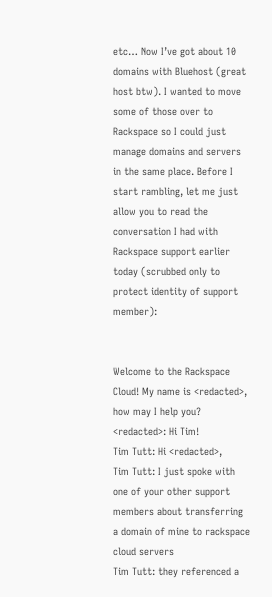etc… Now I’ve got about 10 domains with Bluehost (great host btw). I wanted to move some of those over to Rackspace so I could just manage domains and servers in the same place. Before I start rambling, let me just allow you to read the conversation I had with Rackspace support earlier today (scrubbed only to protect identity of support member):


Welcome to the Rackspace Cloud! My name is <redacted>, how may I help you?
<redacted>: Hi Tim!
Tim Tutt: Hi <redacted>,
Tim Tutt: I just spoke with one of your other support members about transferring a domain of mine to rackspace cloud servers
Tim Tutt: they referenced a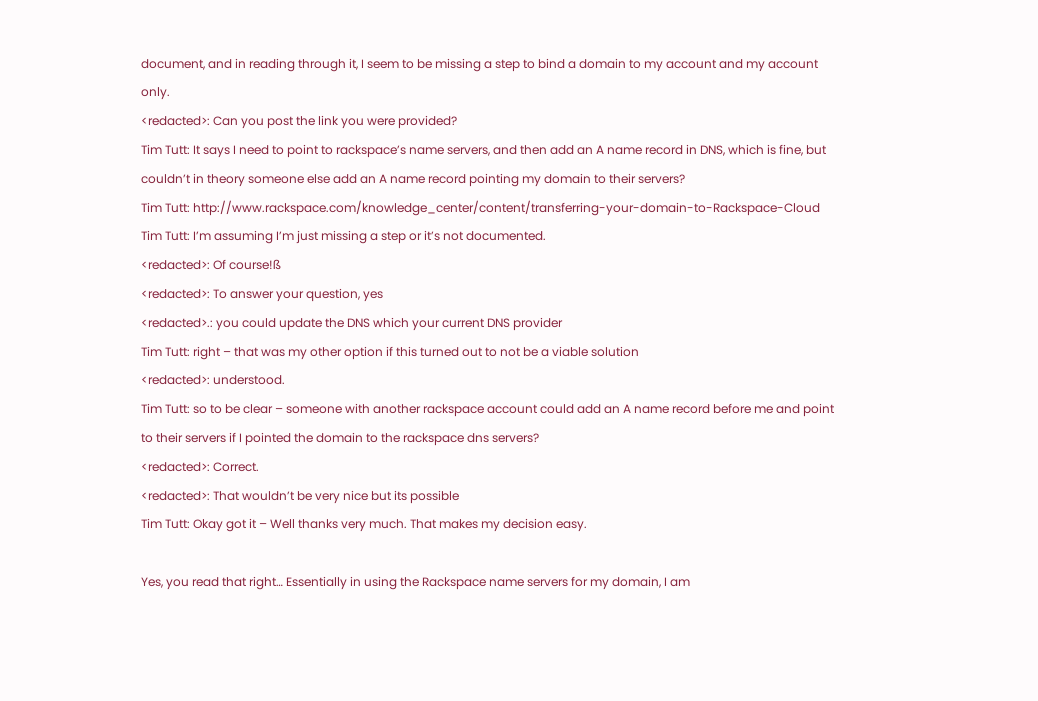document, and in reading through it, I seem to be missing a step to bind a domain to my account and my account only.
<redacted>: Can you post the link you were provided?
Tim Tutt: It says I need to point to rackspace’s name servers, and then add an A name record in DNS, which is fine, but couldn’t in theory someone else add an A name record pointing my domain to their servers?
Tim Tutt: http://www.rackspace.com/knowledge_center/content/transferring-your-domain-to-Rackspace-Cloud
Tim Tutt: I’m assuming I’m just missing a step or it’s not documented.
<redacted>: Of course!ß
<redacted>: To answer your question, yes
<redacted>.: you could update the DNS which your current DNS provider
Tim Tutt: right – that was my other option if this turned out to not be a viable solution
<redacted>: understood.
Tim Tutt: so to be clear – someone with another rackspace account could add an A name record before me and point to their servers if I pointed the domain to the rackspace dns servers?
<redacted>: Correct.
<redacted>: That wouldn’t be very nice but its possible
Tim Tutt: Okay got it – Well thanks very much. That makes my decision easy.

Yes, you read that right… Essentially in using the Rackspace name servers for my domain, I am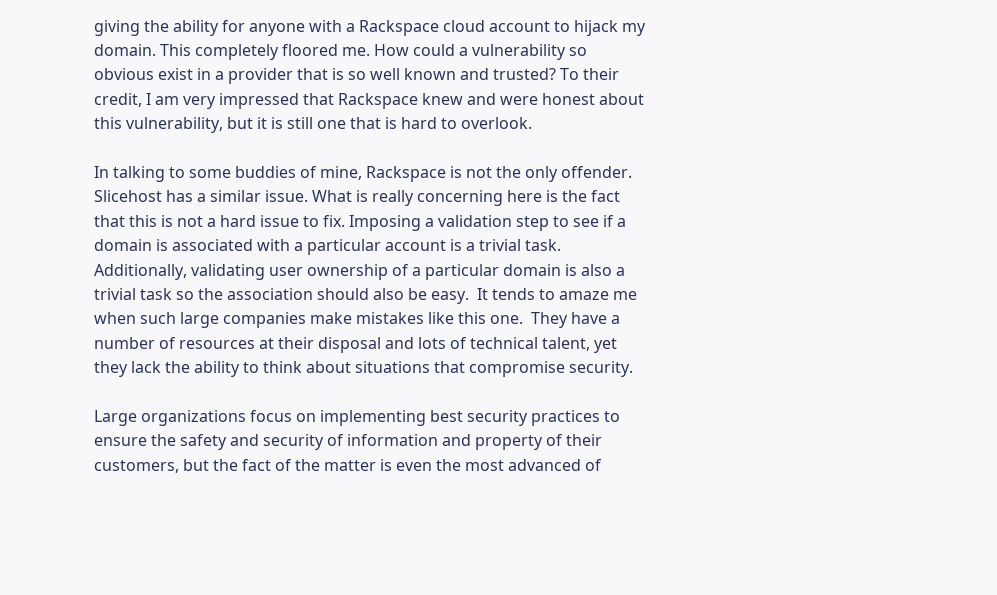giving the ability for anyone with a Rackspace cloud account to hijack my domain. This completely floored me. How could a vulnerability so obvious exist in a provider that is so well known and trusted? To their credit, I am very impressed that Rackspace knew and were honest about this vulnerability, but it is still one that is hard to overlook.

In talking to some buddies of mine, Rackspace is not the only offender. Slicehost has a similar issue. What is really concerning here is the fact that this is not a hard issue to fix. Imposing a validation step to see if a domain is associated with a particular account is a trivial task.  Additionally, validating user ownership of a particular domain is also a trivial task so the association should also be easy.  It tends to amaze me when such large companies make mistakes like this one.  They have a number of resources at their disposal and lots of technical talent, yet they lack the ability to think about situations that compromise security.

Large organizations focus on implementing best security practices to ensure the safety and security of information and property of their customers, but the fact of the matter is even the most advanced of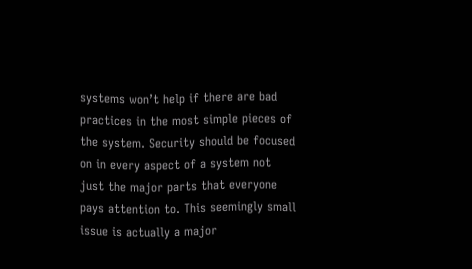systems won’t help if there are bad practices in the most simple pieces of the system. Security should be focused on in every aspect of a system not just the major parts that everyone pays attention to. This seemingly small issue is actually a major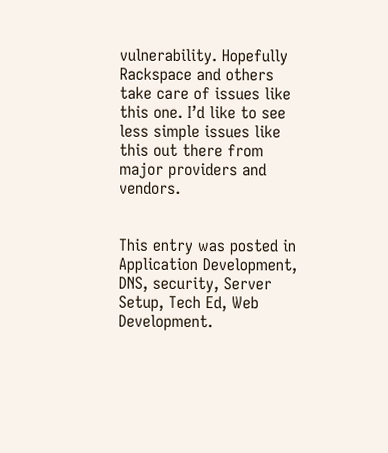vulnerability. Hopefully Rackspace and others take care of issues like this one. I’d like to see less simple issues like this out there from major providers and vendors.


This entry was posted in Application Development, DNS, security, Server Setup, Tech Ed, Web Development.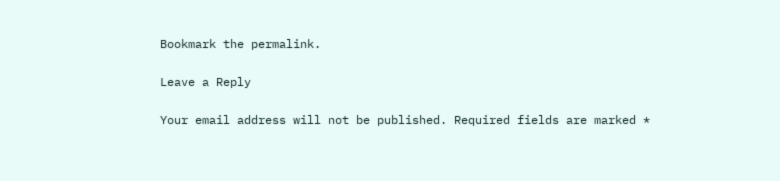Bookmark the permalink.

Leave a Reply

Your email address will not be published. Required fields are marked *